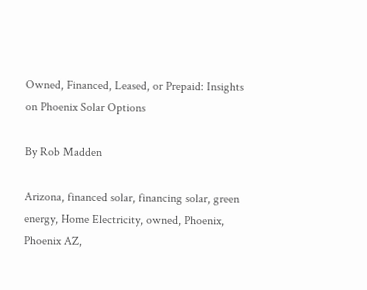Owned, Financed, Leased, or Prepaid: Insights on Phoenix Solar Options

By Rob Madden

Arizona, financed solar, financing solar, green energy, Home Electricity, owned, Phoenix, Phoenix AZ,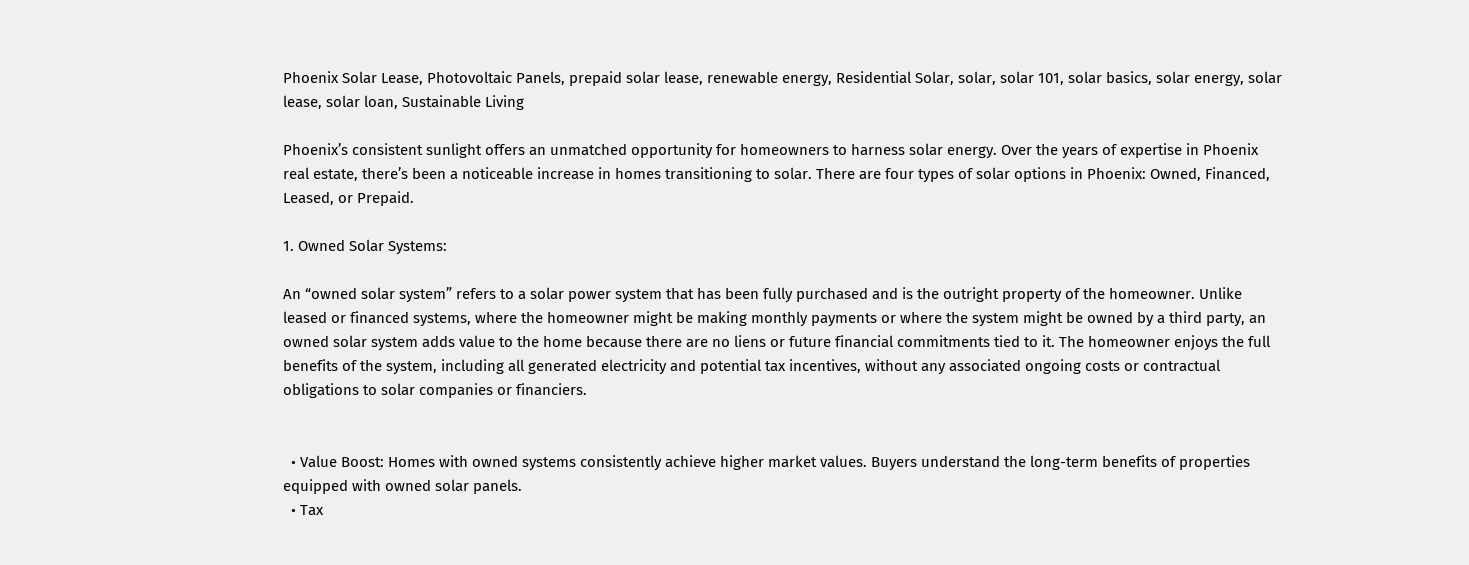Phoenix Solar Lease, Photovoltaic Panels, prepaid solar lease, renewable energy, Residential Solar, solar, solar 101, solar basics, solar energy, solar lease, solar loan, Sustainable Living

Phoenix’s consistent sunlight offers an unmatched opportunity for homeowners to harness solar energy. Over the years of expertise in Phoenix real estate, there’s been a noticeable increase in homes transitioning to solar. There are four types of solar options in Phoenix: Owned, Financed, Leased, or Prepaid.

1. Owned Solar Systems:

An “owned solar system” refers to a solar power system that has been fully purchased and is the outright property of the homeowner. Unlike leased or financed systems, where the homeowner might be making monthly payments or where the system might be owned by a third party, an owned solar system adds value to the home because there are no liens or future financial commitments tied to it. The homeowner enjoys the full benefits of the system, including all generated electricity and potential tax incentives, without any associated ongoing costs or contractual obligations to solar companies or financiers.


  • Value Boost: Homes with owned systems consistently achieve higher market values. Buyers understand the long-term benefits of properties equipped with owned solar panels.
  • Tax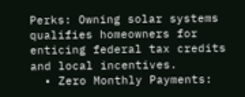Perks: Owning solar systems qualifies homeowners for enticing federal tax credits and local incentives.
  • Zero Monthly Payments: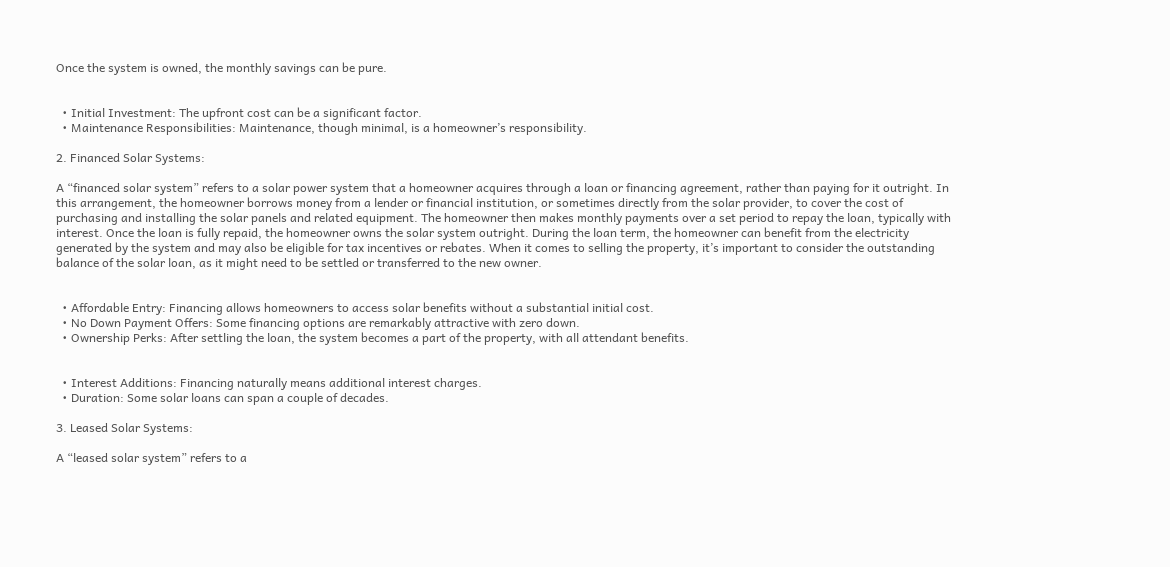Once the system is owned, the monthly savings can be pure.


  • Initial Investment: The upfront cost can be a significant factor.
  • Maintenance Responsibilities: Maintenance, though minimal, is a homeowner’s responsibility.

2. Financed Solar Systems:

A “financed solar system” refers to a solar power system that a homeowner acquires through a loan or financing agreement, rather than paying for it outright. In this arrangement, the homeowner borrows money from a lender or financial institution, or sometimes directly from the solar provider, to cover the cost of purchasing and installing the solar panels and related equipment. The homeowner then makes monthly payments over a set period to repay the loan, typically with interest. Once the loan is fully repaid, the homeowner owns the solar system outright. During the loan term, the homeowner can benefit from the electricity generated by the system and may also be eligible for tax incentives or rebates. When it comes to selling the property, it’s important to consider the outstanding balance of the solar loan, as it might need to be settled or transferred to the new owner.


  • Affordable Entry: Financing allows homeowners to access solar benefits without a substantial initial cost.
  • No Down Payment Offers: Some financing options are remarkably attractive with zero down.
  • Ownership Perks: After settling the loan, the system becomes a part of the property, with all attendant benefits.


  • Interest Additions: Financing naturally means additional interest charges.
  • Duration: Some solar loans can span a couple of decades.

3. Leased Solar Systems:

A “leased solar system” refers to a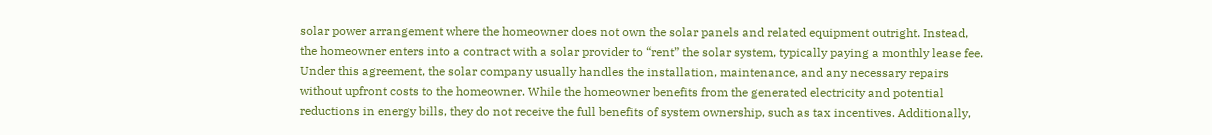solar power arrangement where the homeowner does not own the solar panels and related equipment outright. Instead, the homeowner enters into a contract with a solar provider to “rent” the solar system, typically paying a monthly lease fee. Under this agreement, the solar company usually handles the installation, maintenance, and any necessary repairs without upfront costs to the homeowner. While the homeowner benefits from the generated electricity and potential reductions in energy bills, they do not receive the full benefits of system ownership, such as tax incentives. Additionally,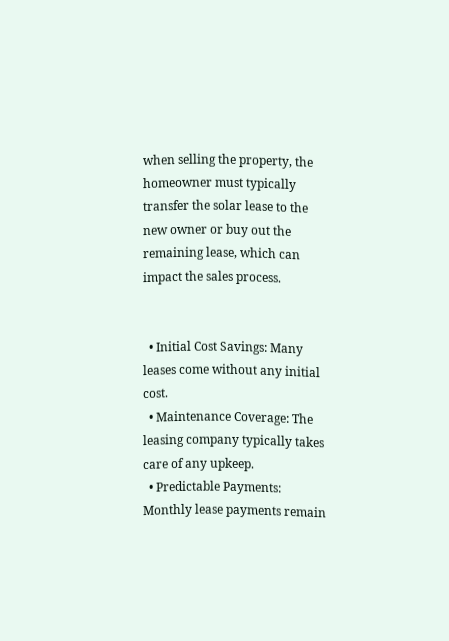when selling the property, the homeowner must typically transfer the solar lease to the new owner or buy out the remaining lease, which can impact the sales process.


  • Initial Cost Savings: Many leases come without any initial cost.
  • Maintenance Coverage: The leasing company typically takes care of any upkeep.
  • Predictable Payments: Monthly lease payments remain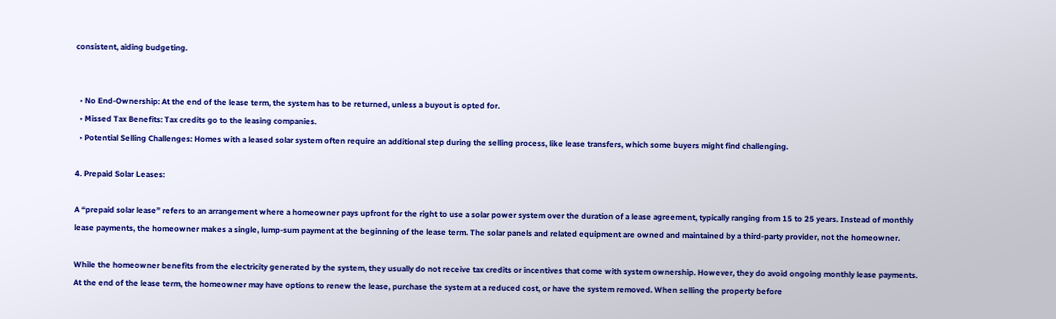consistent, aiding budgeting.


  • No End-Ownership: At the end of the lease term, the system has to be returned, unless a buyout is opted for.
  • Missed Tax Benefits: Tax credits go to the leasing companies.
  • Potential Selling Challenges: Homes with a leased solar system often require an additional step during the selling process, like lease transfers, which some buyers might find challenging.

4. Prepaid Solar Leases:

A “prepaid solar lease” refers to an arrangement where a homeowner pays upfront for the right to use a solar power system over the duration of a lease agreement, typically ranging from 15 to 25 years. Instead of monthly lease payments, the homeowner makes a single, lump-sum payment at the beginning of the lease term. The solar panels and related equipment are owned and maintained by a third-party provider, not the homeowner.

While the homeowner benefits from the electricity generated by the system, they usually do not receive tax credits or incentives that come with system ownership. However, they do avoid ongoing monthly lease payments. At the end of the lease term, the homeowner may have options to renew the lease, purchase the system at a reduced cost, or have the system removed. When selling the property before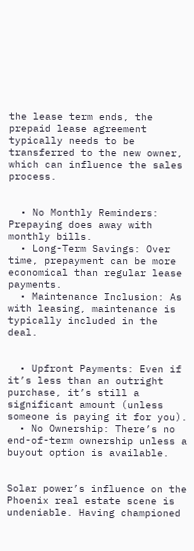the lease term ends, the prepaid lease agreement typically needs to be transferred to the new owner, which can influence the sales process.


  • No Monthly Reminders: Prepaying does away with monthly bills.
  • Long-Term Savings: Over time, prepayment can be more economical than regular lease payments.
  • Maintenance Inclusion: As with leasing, maintenance is typically included in the deal.


  • Upfront Payments: Even if it’s less than an outright purchase, it’s still a significant amount (unless someone is paying it for you).
  • No Ownership: There’s no end-of-term ownership unless a buyout option is available.


Solar power’s influence on the Phoenix real estate scene is undeniable. Having championed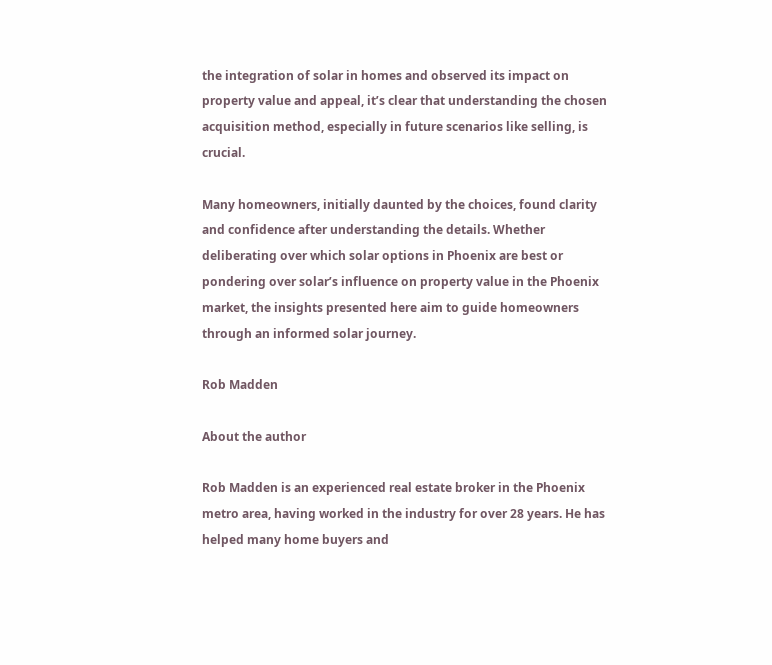the integration of solar in homes and observed its impact on property value and appeal, it’s clear that understanding the chosen acquisition method, especially in future scenarios like selling, is crucial.

Many homeowners, initially daunted by the choices, found clarity and confidence after understanding the details. Whether deliberating over which solar options in Phoenix are best or pondering over solar’s influence on property value in the Phoenix market, the insights presented here aim to guide homeowners through an informed solar journey.

Rob Madden

About the author

Rob Madden is an experienced real estate broker in the Phoenix metro area, having worked in the industry for over 28 years. He has helped many home buyers and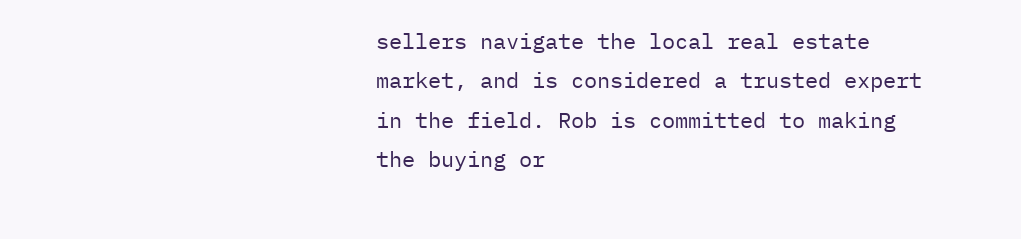sellers navigate the local real estate market, and is considered a trusted expert in the field. Rob is committed to making the buying or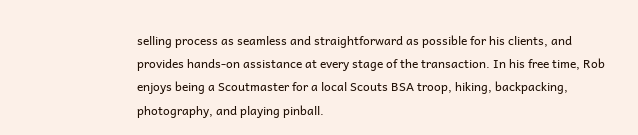selling process as seamless and straightforward as possible for his clients, and provides hands-on assistance at every stage of the transaction. In his free time, Rob enjoys being a Scoutmaster for a local Scouts BSA troop, hiking, backpacking, photography, and playing pinball.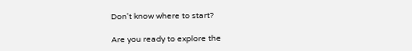Don't know where to start?

Are you ready to explore the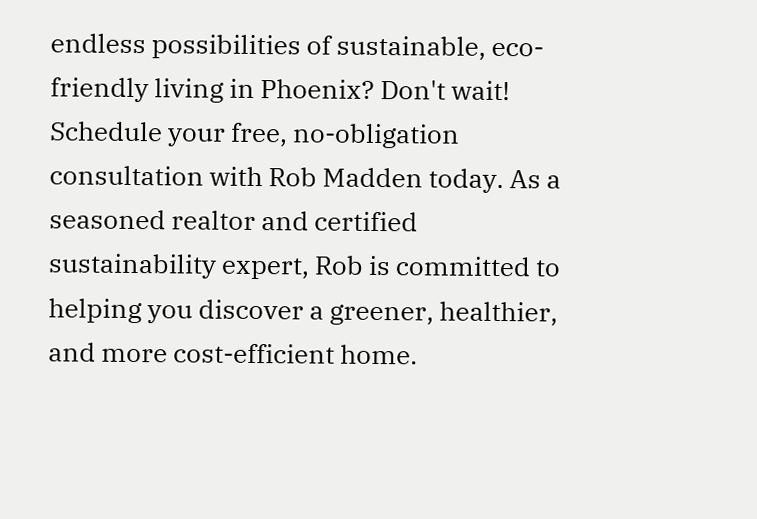endless possibilities of sustainable, eco-friendly living in Phoenix? Don't wait! Schedule your free, no-obligation consultation with Rob Madden today. As a seasoned realtor and certified sustainability expert, Rob is committed to helping you discover a greener, healthier, and more cost-efficient home.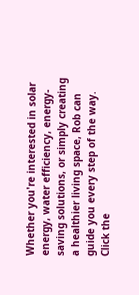Whether you're interested in solar energy, water efficiency, energy-saving solutions, or simply creating a healthier living space, Rob can guide you every step of the way. Click the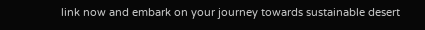link now and embark on your journey towards sustainable desert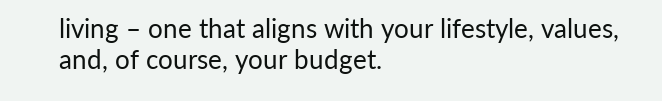living – one that aligns with your lifestyle, values, and, of course, your budget.